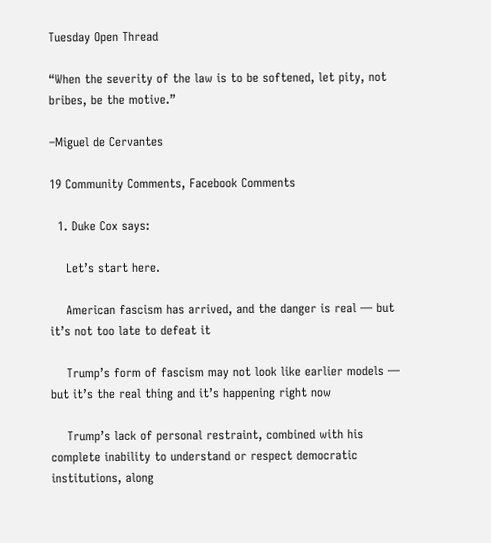Tuesday Open Thread

“When the severity of the law is to be softened, let pity, not bribes, be the motive.”

–Miguel de Cervantes

19 Community Comments, Facebook Comments

  1. Duke Cox says:

    Let’s start here.

    American fascism has arrived, and the danger is real — but it’s not too late to defeat it

    Trump’s form of fascism may not look like earlier models — but it’s the real thing and it’s happening right now

    Trump’s lack of personal restraint, combined with his complete inability to understand or respect democratic institutions, along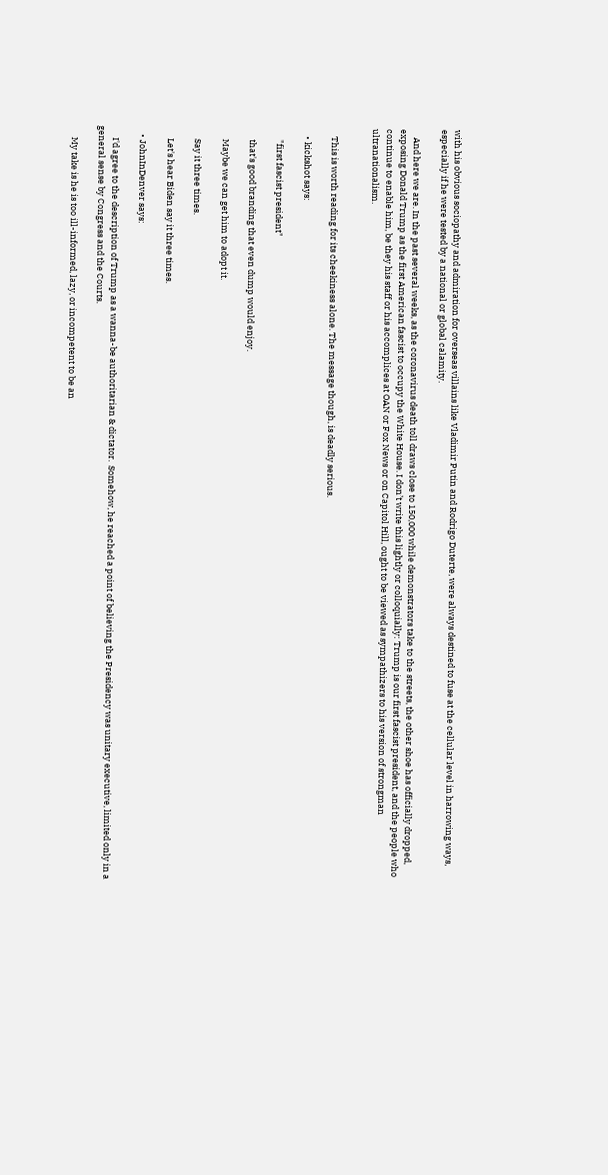with his obvious sociopathy and admiration for overseas villains like Vladimir Putin and Rodrigo Duterte, were always destined to fuse at the cellular level in harrowing ways, especially if he were tested by a national or global calamity.

    And here we are. In the past several weeks, as the coronavirus death toll draws close to 150,000 while demonstrators take to the streets, the other shoe has officially dropped, exposing Donald Trump as the first American fascist to occupy the White House. I don’t write this lightly or colloquially: Trump is our first fascist president, and the people who continue to enable him, be they his staff or his accomplices at OAN or Fox News or on Capitol Hill, ought to be viewed as sympathizers to his version of strongman ultranationalism.


    This is worth reading for its cheekiness alone. The message though, is deadly serious.

    • kickshot says:

      "first fascist president"

      that's good branding that even dump would enjoy.

      Maybe we can get him to adopt it.

      Say it three times.

      Let's hear Biden say it three times.

    • JohnInDenver says:

      I'd agree to the description of Trump as a wanna-be authoritarian & dictator.  Somehow, he reached a point of believing the Presidency was unitary executive, limited only in a general sense by Congress and the Courts.

      My take is he is too ill-informed, lazy, or incompetent to be an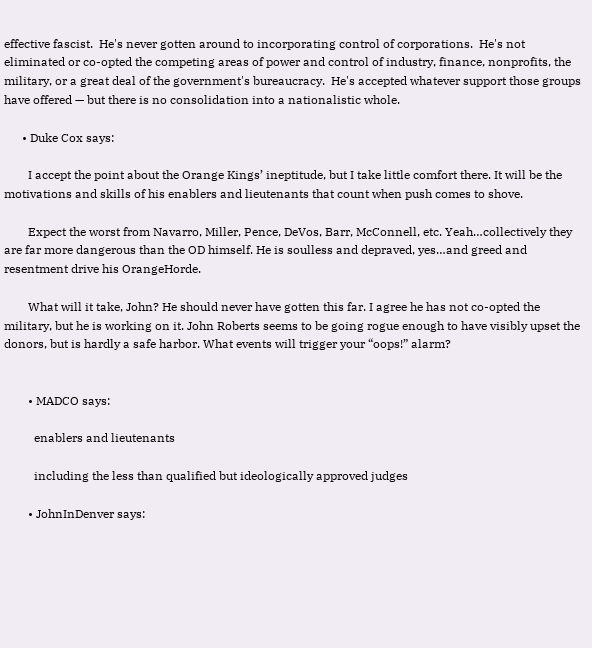effective fascist.  He's never gotten around to incorporating control of corporations.  He's not eliminated or co-opted the competing areas of power and control of industry, finance, nonprofits, the military, or a great deal of the government's bureaucracy.  He's accepted whatever support those groups have offered — but there is no consolidation into a nationalistic whole.

      • Duke Cox says:

        I accept the point about the Orange Kings’ ineptitude, but I take little comfort there. It will be the motivations and skills of his enablers and lieutenants that count when push comes to shove.

        Expect the worst from Navarro, Miller, Pence, DeVos, Barr, McConnell, etc. Yeah…collectively they are far more dangerous than the OD himself. He is soulless and depraved, yes…and greed and resentment drive his OrangeHorde.

        What will it take, John? He should never have gotten this far. I agree he has not co-opted the military, but he is working on it. John Roberts seems to be going rogue enough to have visibly upset the donors, but is hardly a safe harbor. What events will trigger your “oops!” alarm?


        • MADCO says:

          enablers and lieutenants

          including the less than qualified but ideologically approved judges

        • JohnInDenver says: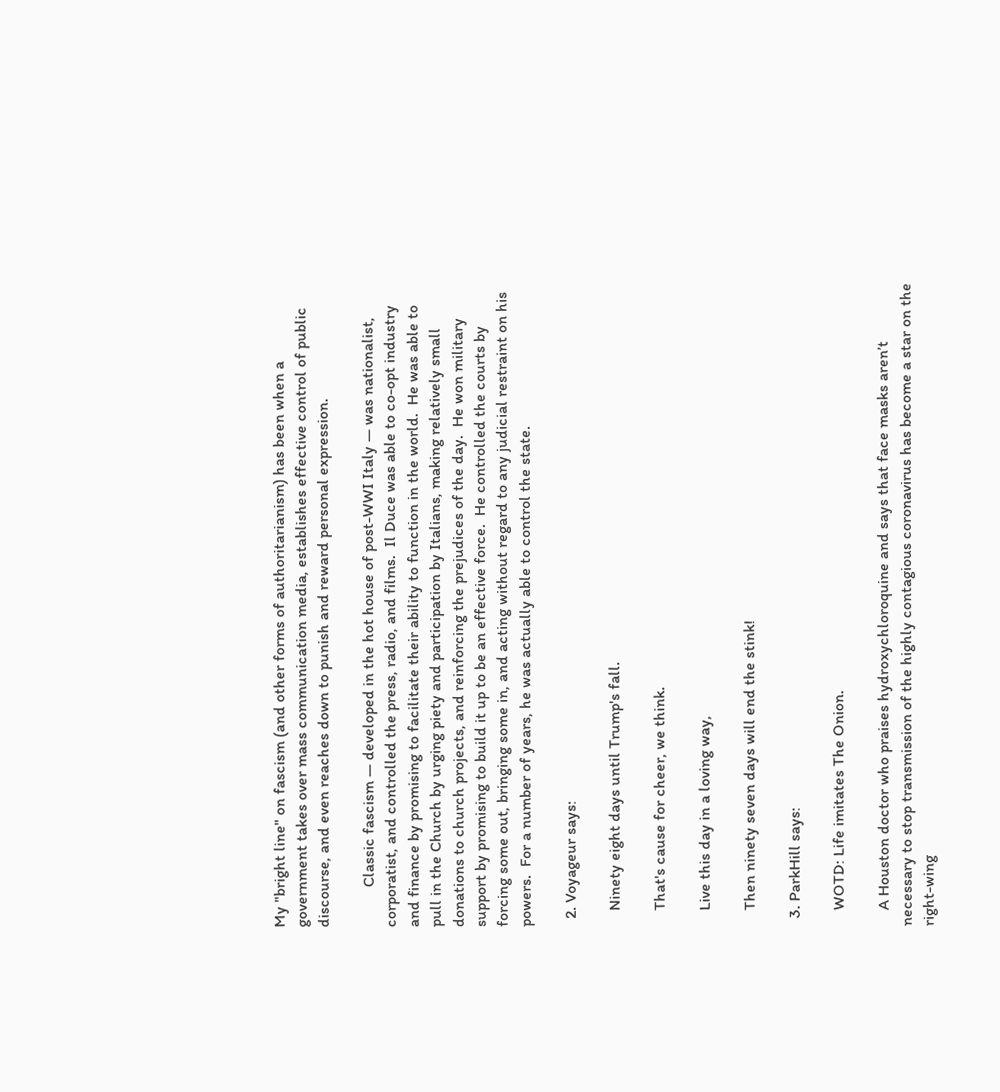My "bright line" on fascism (and other forms of authoritarianism) has been when a government takes over mass communication media, establishes effective control of public discourse, and even reaches down to punish and reward personal expression.

          Classic fascism — developed in the hot house of post-WWI Italy — was nationalist, corporatist, and controlled the press, radio, and films.  Il Duce was able to co-opt industry and finance by promising to facilitate their ability to function in the world.  He was able to pull in the Church by urging piety and participation by Italians, making relatively small donations to church projects, and reinforcing the prejudices of the day.  He won military support by promising to build it up to be an effective force.  He controlled the courts by forcing some out, bringing some in, and acting without regard to any judicial restraint on his powers.  For a number of years, he was actually able to control the state.

  2. Voyageur says:

    Ninety eight days until Trump's fall.

    That's cause for cheer, we think.

    Live this day in a loving way,

    Then ninety seven days will end the stink!

  3. ParkHill says:

    WOTD: Life imitates The Onion.

    A Houston doctor who praises hydroxychloroquine and says that face masks aren’t necessary to stop transmission of the highly contagious coronavirus has become a star on the right-wing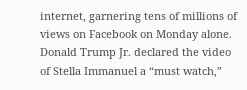internet, garnering tens of millions of views on Facebook on Monday alone. Donald Trump Jr. declared the video of Stella Immanuel a “must watch,”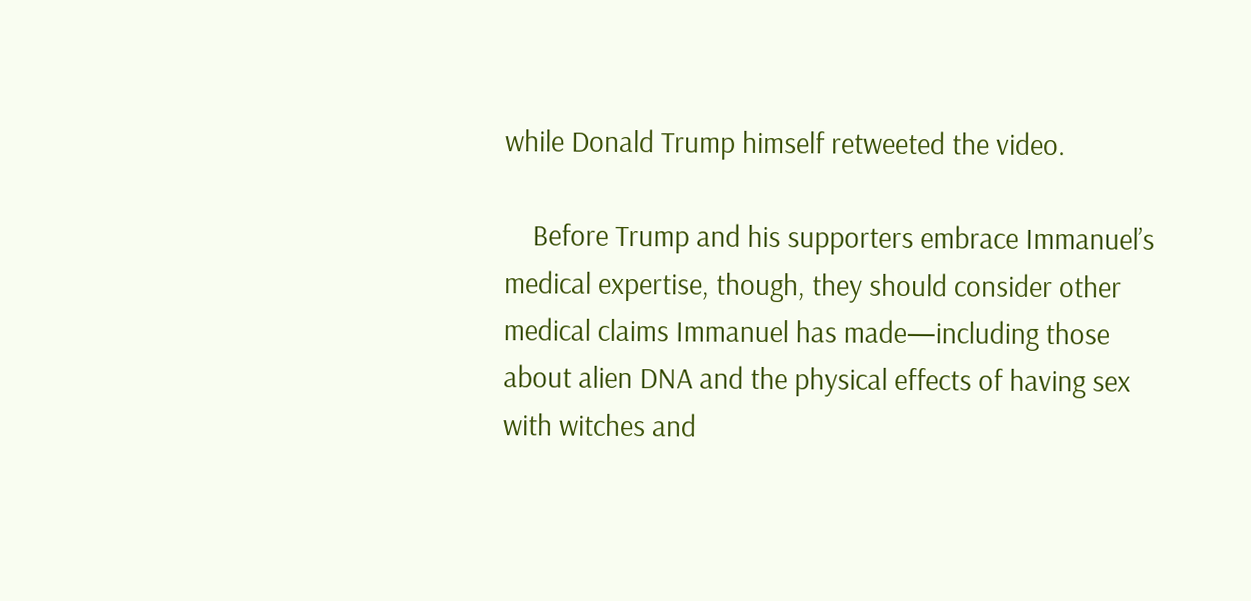while Donald Trump himself retweeted the video.

    Before Trump and his supporters embrace Immanuel’s medical expertise, though, they should consider other medical claims Immanuel has made—including those about alien DNA and the physical effects of having sex with witches and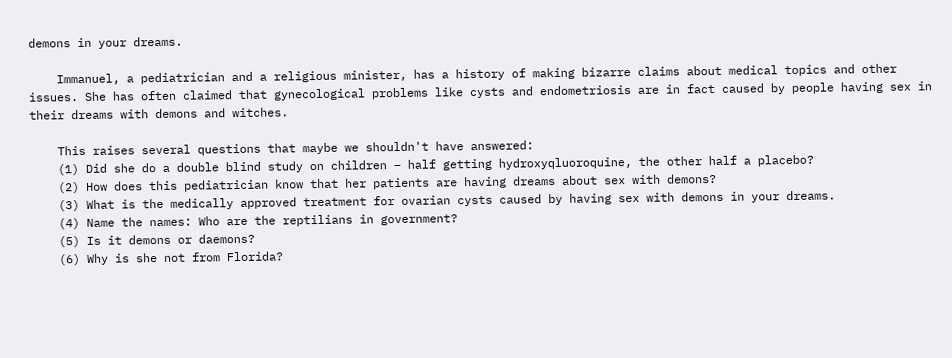demons in your dreams.

    Immanuel, a pediatrician and a religious minister, has a history of making bizarre claims about medical topics and other issues. She has often claimed that gynecological problems like cysts and endometriosis are in fact caused by people having sex in their dreams with demons and witches.

    This raises several questions that maybe we shouldn't have answered:
    (1) Did she do a double blind study on children – half getting hydroxyqluoroquine, the other half a placebo?
    (2) How does this pediatrician know that her patients are having dreams about sex with demons?
    (3) What is the medically approved treatment for ovarian cysts caused by having sex with demons in your dreams.
    (4) Name the names: Who are the reptilians in government?
    (5) Is it demons or daemons?
    (6) Why is she not from Florida?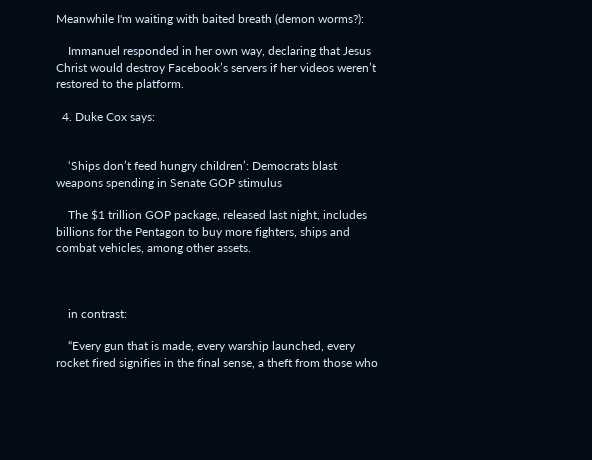Meanwhile I'm waiting with baited breath (demon worms?):

    Immanuel responded in her own way, declaring that Jesus Christ would destroy Facebook’s servers if her videos weren’t restored to the platform.

  4. Duke Cox says:


    ‘Ships don’t feed hungry children’: Democrats blast weapons spending in Senate GOP stimulus

    The $1 trillion GOP package, released last night, includes billions for the Pentagon to buy more fighters, ships and combat vehicles, among other assets.



    in contrast:

    “Every gun that is made, every warship launched, every rocket fired signifies in the final sense, a theft from those who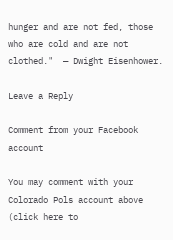hunger and are not fed, those who are cold and are not clothed."  — Dwight Eisenhower.

Leave a Reply

Comment from your Facebook account

You may comment with your Colorado Pols account above (click here to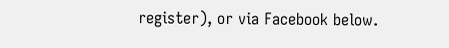register), or via Facebook below.